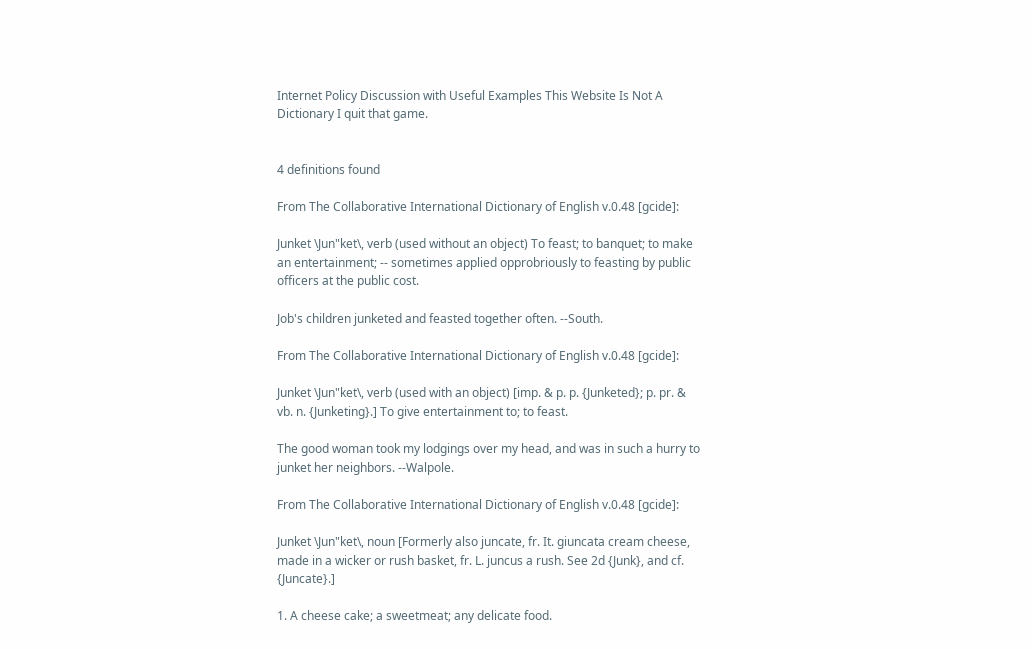Internet Policy Discussion with Useful Examples This Website Is Not A Dictionary I quit that game.


4 definitions found

From The Collaborative International Dictionary of English v.0.48 [gcide]:

Junket \Jun"ket\, verb (used without an object) To feast; to banquet; to make an entertainment; -- sometimes applied opprobriously to feasting by public officers at the public cost.

Job's children junketed and feasted together often. --South.

From The Collaborative International Dictionary of English v.0.48 [gcide]:

Junket \Jun"ket\, verb (used with an object) [imp. & p. p. {Junketed}; p. pr. & vb. n. {Junketing}.] To give entertainment to; to feast.

The good woman took my lodgings over my head, and was in such a hurry to junket her neighbors. --Walpole.

From The Collaborative International Dictionary of English v.0.48 [gcide]:

Junket \Jun"ket\, noun [Formerly also juncate, fr. It. giuncata cream cheese, made in a wicker or rush basket, fr. L. juncus a rush. See 2d {Junk}, and cf. {Juncate}.]

1. A cheese cake; a sweetmeat; any delicate food.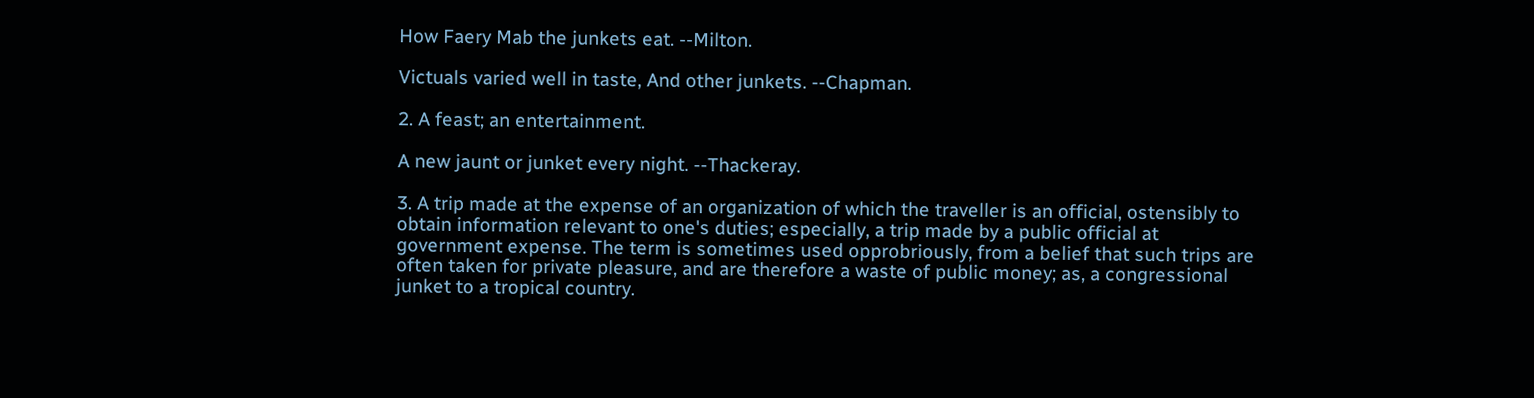How Faery Mab the junkets eat. --Milton.

Victuals varied well in taste, And other junkets. --Chapman.

2. A feast; an entertainment.

A new jaunt or junket every night. --Thackeray.

3. A trip made at the expense of an organization of which the traveller is an official, ostensibly to obtain information relevant to one's duties; especially, a trip made by a public official at government expense. The term is sometimes used opprobriously, from a belief that such trips are often taken for private pleasure, and are therefore a waste of public money; as, a congressional junket to a tropical country.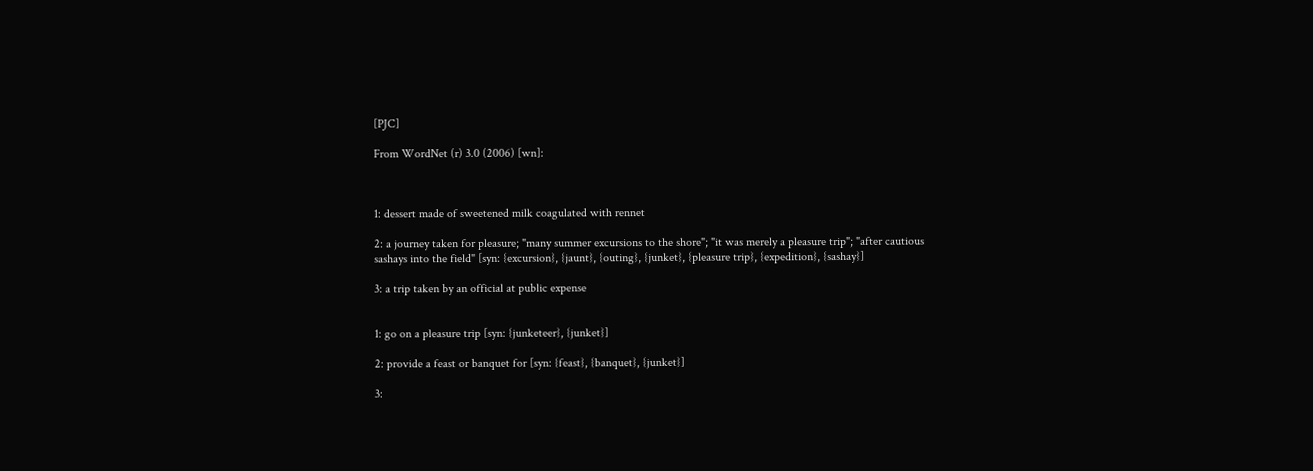[PJC]

From WordNet (r) 3.0 (2006) [wn]:



1: dessert made of sweetened milk coagulated with rennet

2: a journey taken for pleasure; "many summer excursions to the shore"; "it was merely a pleasure trip"; "after cautious sashays into the field" [syn: {excursion}, {jaunt}, {outing}, {junket}, {pleasure trip}, {expedition}, {sashay}]

3: a trip taken by an official at public expense


1: go on a pleasure trip [syn: {junketeer}, {junket}]

2: provide a feast or banquet for [syn: {feast}, {banquet}, {junket}]

3: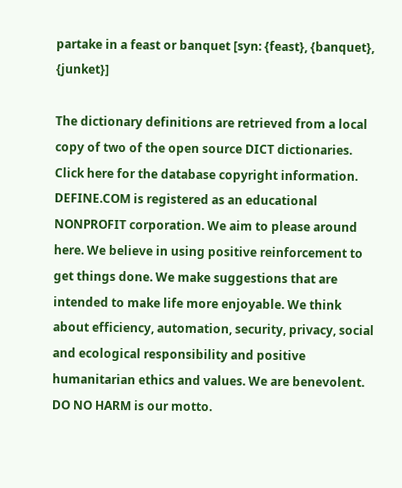partake in a feast or banquet [syn: {feast}, {banquet}, {junket}]

The dictionary definitions are retrieved from a local copy of two of the open source DICT dictionaries. Click here for the database copyright information. DEFINE.COM is registered as an educational NONPROFIT corporation. We aim to please around here. We believe in using positive reinforcement to get things done. We make suggestions that are intended to make life more enjoyable. We think about efficiency, automation, security, privacy, social and ecological responsibility and positive humanitarian ethics and values. We are benevolent. DO NO HARM is our motto.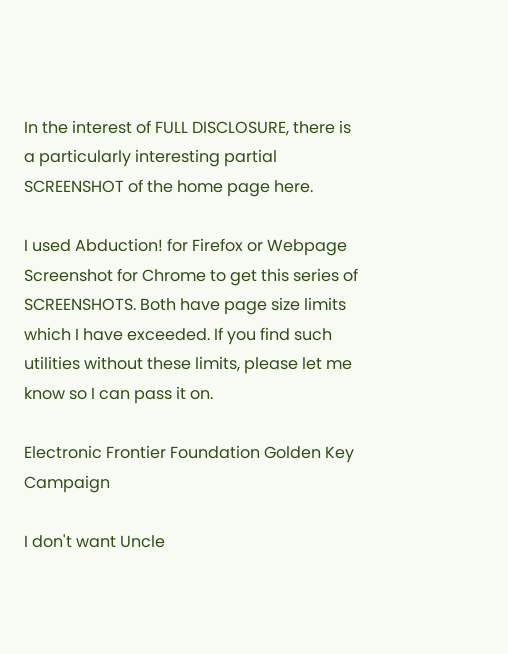In the interest of FULL DISCLOSURE, there is a particularly interesting partial SCREENSHOT of the home page here.

I used Abduction! for Firefox or Webpage Screenshot for Chrome to get this series of SCREENSHOTS. Both have page size limits which I have exceeded. If you find such utilities without these limits, please let me know so I can pass it on.

Electronic Frontier Foundation Golden Key Campaign

I don't want Uncle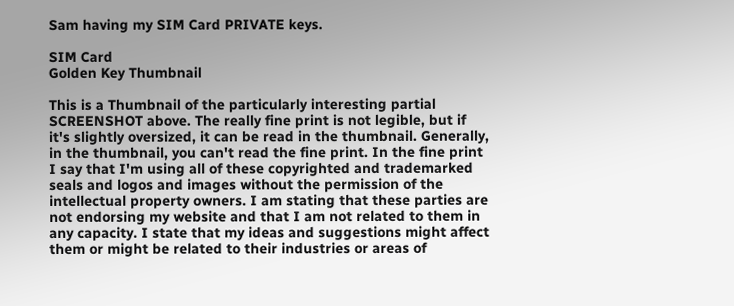Sam having my SIM Card PRIVATE keys.

SIM Card
Golden Key Thumbnail

This is a Thumbnail of the particularly interesting partial SCREENSHOT above. The really fine print is not legible, but if it's slightly oversized, it can be read in the thumbnail. Generally, in the thumbnail, you can't read the fine print. In the fine print I say that I'm using all of these copyrighted and trademarked seals and logos and images without the permission of the intellectual property owners. I am stating that these parties are not endorsing my website and that I am not related to them in any capacity. I state that my ideas and suggestions might affect them or might be related to their industries or areas of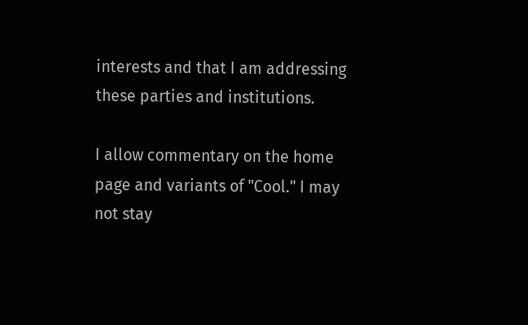interests and that I am addressing these parties and institutions.

I allow commentary on the home page and variants of "Cool." I may not stay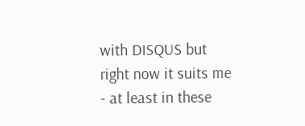with DISQUS but right now it suits me - at least in these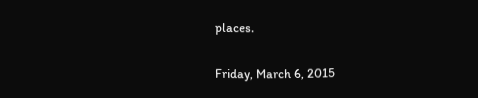places.


Friday, March 6, 2015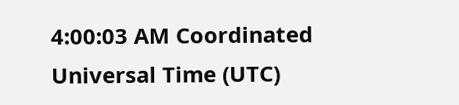4:00:03 AM Coordinated Universal Time (UTC)